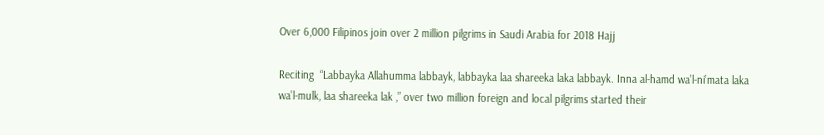Over 6,000 Filipinos join over 2 million pilgrims in Saudi Arabia for 2018 Hajj

Reciting  “Labbayka Allahumma labbayk, labbayka laa shareeka laka labbayk. Inna al-hamd wa’l-ni’mata laka wa’l-mulk, laa shareeka lak ,” over two million foreign and local pilgrims started their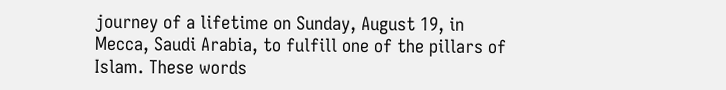journey of a lifetime on Sunday, August 19, in Mecca, Saudi Arabia, to fulfill one of the pillars of Islam. These words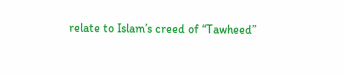relate to Islam’s creed of “Tawheed”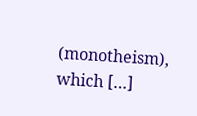(monotheism), which […]